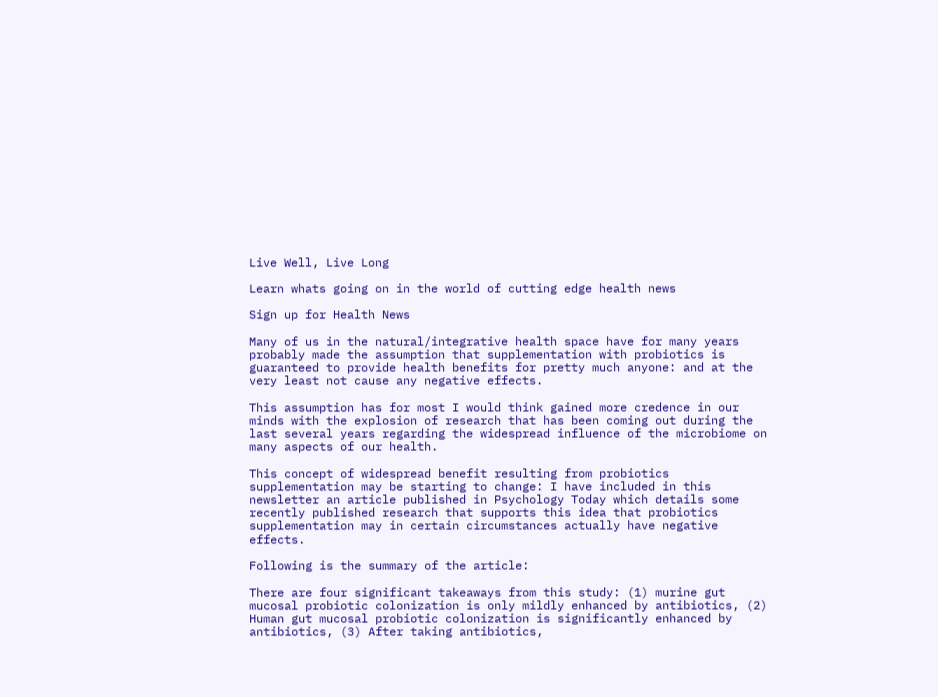Live Well, Live Long

Learn whats going on in the world of cutting edge health news

Sign up for Health News

Many of us in the natural/integrative health space have for many years probably made the assumption that supplementation with probiotics is guaranteed to provide health benefits for pretty much anyone: and at the very least not cause any negative effects.

This assumption has for most I would think gained more credence in our minds with the explosion of research that has been coming out during the last several years regarding the widespread influence of the microbiome on many aspects of our health.

This concept of widespread benefit resulting from probiotics supplementation may be starting to change: I have included in this newsletter an article published in Psychology Today which details some recently published research that supports this idea that probiotics supplementation may in certain circumstances actually have negative effects.

Following is the summary of the article:

There are four significant takeaways from this study: (1) murine gut mucosal probiotic colonization is only mildly enhanced by antibiotics, (2) Human gut mucosal probiotic colonization is significantly enhanced by antibiotics, (3) After taking antibiotics,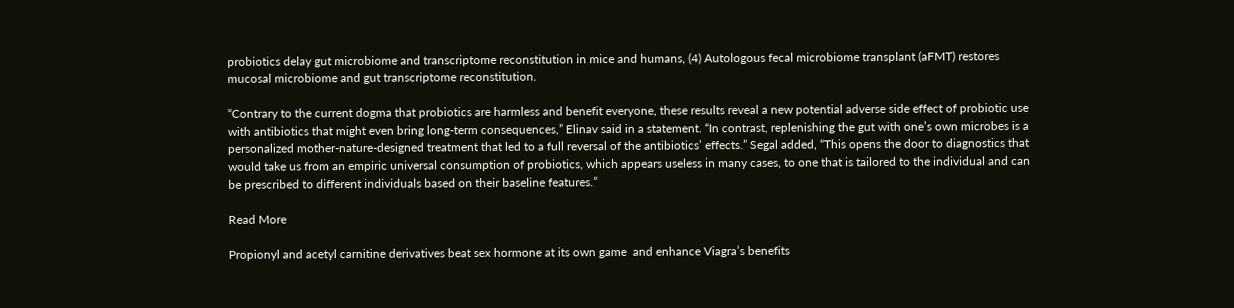probiotics delay gut microbiome and transcriptome reconstitution in mice and humans, (4) Autologous fecal microbiome transplant (aFMT) restores mucosal microbiome and gut transcriptome reconstitution.

“Contrary to the current dogma that probiotics are harmless and benefit everyone, these results reveal a new potential adverse side effect of probiotic use with antibiotics that might even bring long-term consequences,” Elinav said in a statement. “In contrast, replenishing the gut with one’s own microbes is a personalized mother-nature-designed treatment that led to a full reversal of the antibiotics’ effects.” Segal added, “This opens the door to diagnostics that would take us from an empiric universal consumption of probiotics, which appears useless in many cases, to one that is tailored to the individual and can be prescribed to different individuals based on their baseline features.”

Read More

Propionyl and acetyl carnitine derivatives beat sex hormone at its own game  and enhance Viagra’s benefits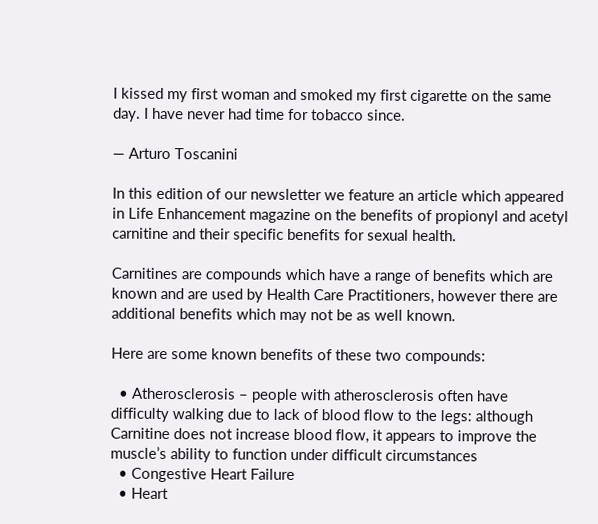I kissed my first woman and smoked my first cigarette on the same day. I have never had time for tobacco since.

— Arturo Toscanini

In this edition of our newsletter we feature an article which appeared in Life Enhancement magazine on the benefits of propionyl and acetyl carnitine and their specific benefits for sexual health.

Carnitines are compounds which have a range of benefits which are known and are used by Health Care Practitioners, however there are additional benefits which may not be as well known.

Here are some known benefits of these two compounds:

  • Atherosclerosis – people with atherosclerosis often have difficulty walking due to lack of blood flow to the legs: although Carnitine does not increase blood flow, it appears to improve the muscle’s ability to function under difficult circumstances
  • Congestive Heart Failure
  • Heart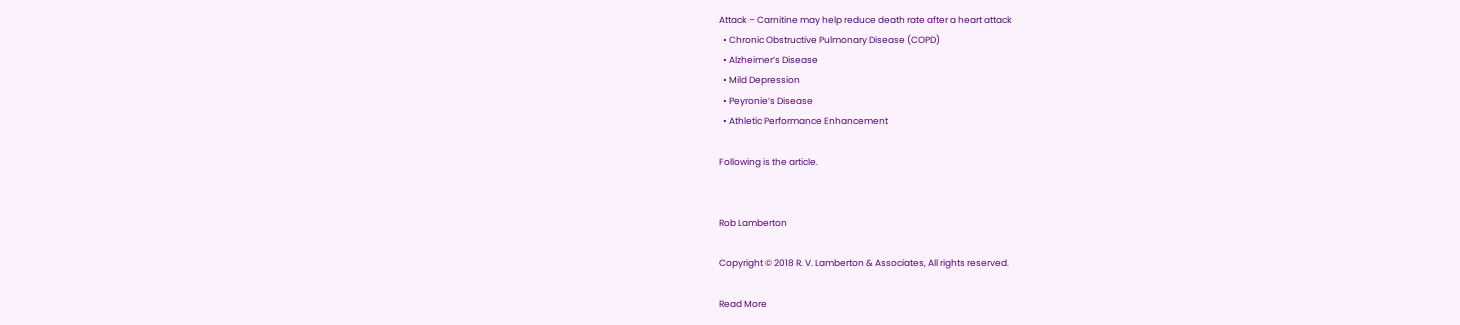Attack – Carnitine may help reduce death rate after a heart attack
  • Chronic Obstructive Pulmonary Disease (COPD)
  • Alzheimer’s Disease
  • Mild Depression
  • Peyronie’s Disease
  • Athletic Performance Enhancement

Following is the article.


Rob Lamberton

Copyright © 2018 R. V. Lamberton & Associates, All rights reserved.

Read More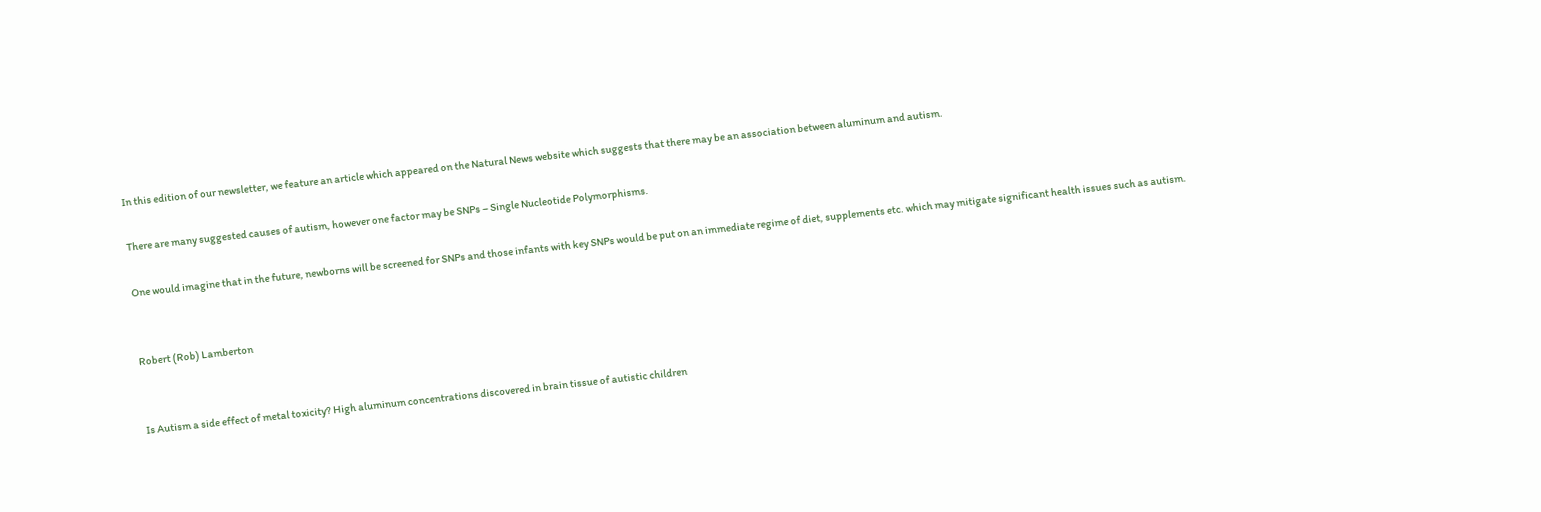In this edition of our newsletter, we feature an article which appeared on the Natural News website which suggests that there may be an association between aluminum and autism.

There are many suggested causes of autism, however one factor may be SNPs – Single Nucleotide Polymorphisms.

One would imagine that in the future, newborns will be screened for SNPs and those infants with key SNPs would be put on an immediate regime of diet, supplements etc. which may mitigate significant health issues such as autism.


Robert (Rob) Lamberton


Is Autism a side effect of metal toxicity? High aluminum concentrations discovered in brain tissue of autistic children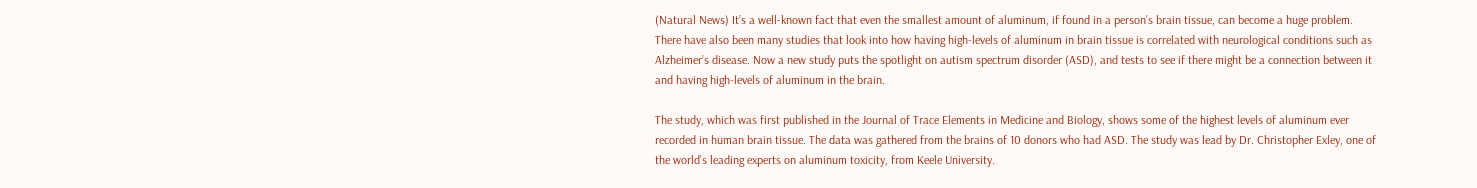(Natural News) It’s a well-known fact that even the smallest amount of aluminum, if found in a person’s brain tissue, can become a huge problem. There have also been many studies that look into how having high-levels of aluminum in brain tissue is correlated with neurological conditions such as Alzheimer’s disease. Now a new study puts the spotlight on autism spectrum disorder (ASD), and tests to see if there might be a connection between it and having high-levels of aluminum in the brain.

The study, which was first published in the Journal of Trace Elements in Medicine and Biology, shows some of the highest levels of aluminum ever recorded in human brain tissue. The data was gathered from the brains of 10 donors who had ASD. The study was lead by Dr. Christopher Exley, one of the world’s leading experts on aluminum toxicity, from Keele University.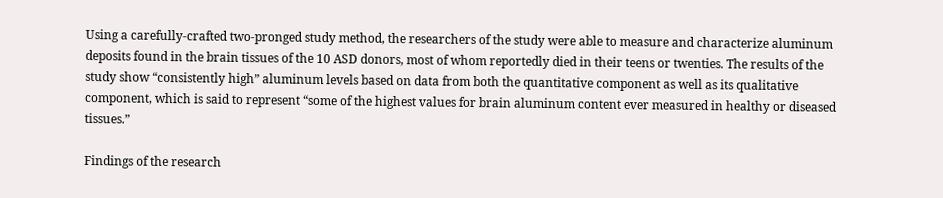Using a carefully-crafted two-pronged study method, the researchers of the study were able to measure and characterize aluminum deposits found in the brain tissues of the 10 ASD donors, most of whom reportedly died in their teens or twenties. The results of the study show “consistently high” aluminum levels based on data from both the quantitative component as well as its qualitative component, which is said to represent “some of the highest values for brain aluminum content ever measured in healthy or diseased tissues.”

Findings of the research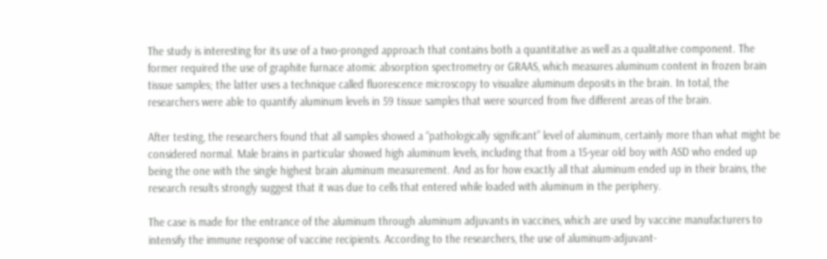The study is interesting for its use of a two-pronged approach that contains both a quantitative as well as a qualitative component. The former required the use of graphite furnace atomic absorption spectrometry or GRAAS, which measures aluminum content in frozen brain tissue samples; the latter uses a technique called fluorescence microscopy to visualize aluminum deposits in the brain. In total, the researchers were able to quantify aluminum levels in 59 tissue samples that were sourced from five different areas of the brain.

After testing, the researchers found that all samples showed a “pathologically significant” level of aluminum, certainly more than what might be considered normal. Male brains in particular showed high aluminum levels, including that from a 15-year old boy with ASD who ended up being the one with the single highest brain aluminum measurement. And as for how exactly all that aluminum ended up in their brains, the research results strongly suggest that it was due to cells that entered while loaded with aluminum in the periphery.

The case is made for the entrance of the aluminum through aluminum adjuvants in vaccines, which are used by vaccine manufacturers to intensify the immune response of vaccine recipients. According to the researchers, the use of aluminum-adjuvant-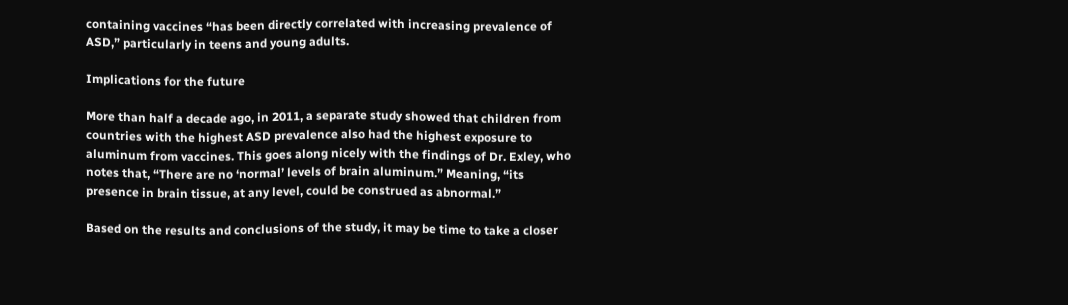containing vaccines “has been directly correlated with increasing prevalence of ASD,” particularly in teens and young adults.

Implications for the future

More than half a decade ago, in 2011, a separate study showed that children from countries with the highest ASD prevalence also had the highest exposure to aluminum from vaccines. This goes along nicely with the findings of Dr. Exley, who notes that, “There are no ‘normal’ levels of brain aluminum.” Meaning, “its presence in brain tissue, at any level, could be construed as abnormal.”

Based on the results and conclusions of the study, it may be time to take a closer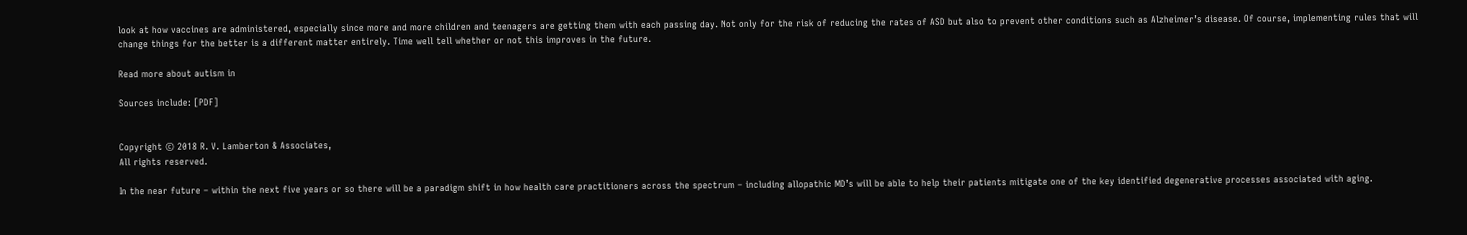look at how vaccines are administered, especially since more and more children and teenagers are getting them with each passing day. Not only for the risk of reducing the rates of ASD but also to prevent other conditions such as Alzheimer’s disease. Of course, implementing rules that will change things for the better is a different matter entirely. Time well tell whether or not this improves in the future.

Read more about autism in

Sources include: [PDF]


Copyright © 2018 R. V. Lamberton & Associates,
All rights reserved.

In the near future – within the next five years or so there will be a paradigm shift in how health care practitioners across the spectrum – including allopathic MD’s will be able to help their patients mitigate one of the key identified degenerative processes associated with aging.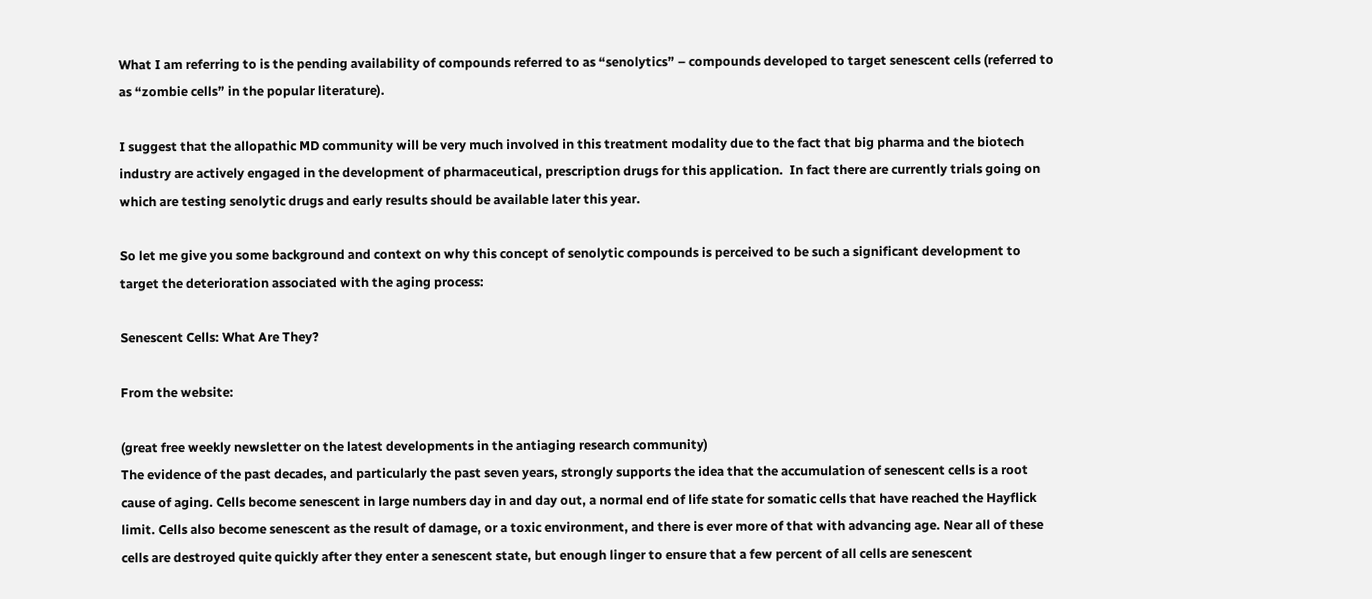What I am referring to is the pending availability of compounds referred to as “senolytics” – compounds developed to target senescent cells (referred to as “zombie cells” in the popular literature).

I suggest that the allopathic MD community will be very much involved in this treatment modality due to the fact that big pharma and the biotech industry are actively engaged in the development of pharmaceutical, prescription drugs for this application.  In fact there are currently trials going on which are testing senolytic drugs and early results should be available later this year.

So let me give you some background and context on why this concept of senolytic compounds is perceived to be such a significant development to target the deterioration associated with the aging process:

Senescent Cells: What Are They?

From the website:

(great free weekly newsletter on the latest developments in the antiaging research community)
The evidence of the past decades, and particularly the past seven years, strongly supports the idea that the accumulation of senescent cells is a root cause of aging. Cells become senescent in large numbers day in and day out, a normal end of life state for somatic cells that have reached the Hayflick limit. Cells also become senescent as the result of damage, or a toxic environment, and there is ever more of that with advancing age. Near all of these cells are destroyed quite quickly after they enter a senescent state, but enough linger to ensure that a few percent of all cells are senescent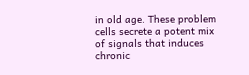in old age. These problem cells secrete a potent mix of signals that induces chronic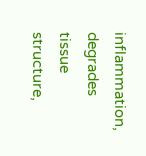inflammation, degrades tissue structure,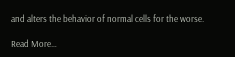and alters the behavior of normal cells for the worse.

Read More…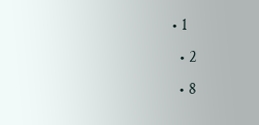• 1
  • 2
  • 8